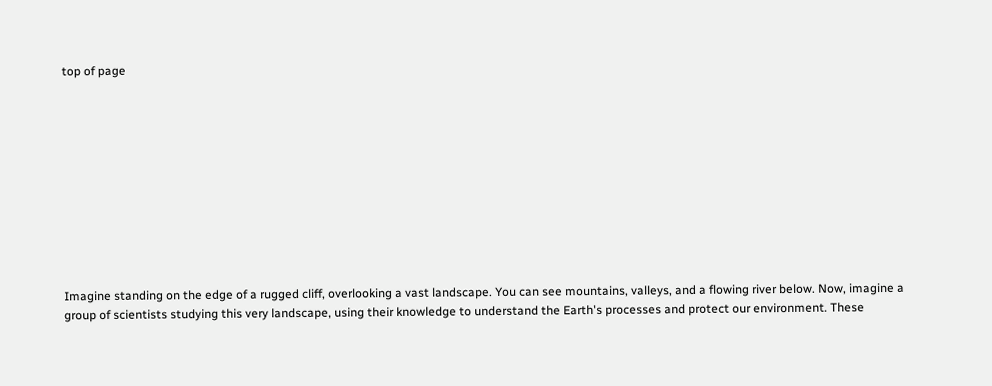top of page











Imagine standing on the edge of a rugged cliff, overlooking a vast landscape. You can see mountains, valleys, and a flowing river below. Now, imagine a group of scientists studying this very landscape, using their knowledge to understand the Earth's processes and protect our environment. These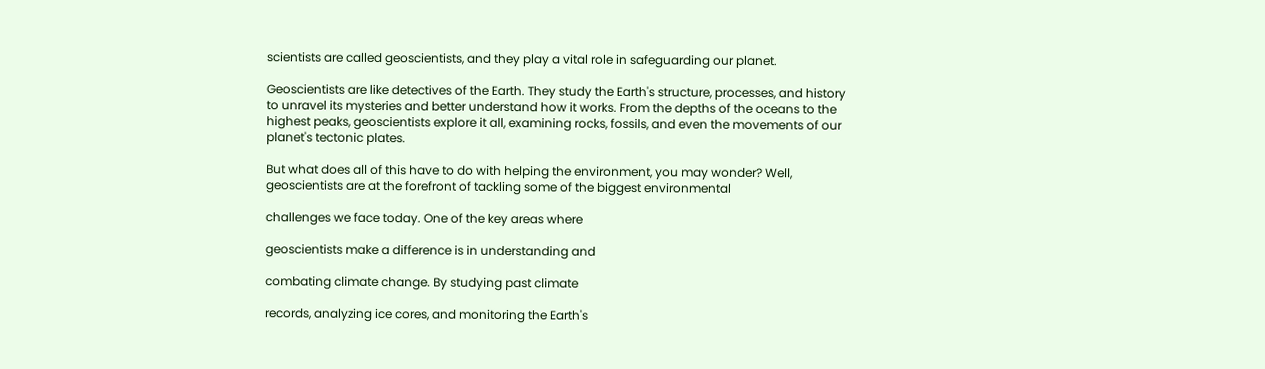scientists are called geoscientists, and they play a vital role in safeguarding our planet.

Geoscientists are like detectives of the Earth. They study the Earth's structure, processes, and history to unravel its mysteries and better understand how it works. From the depths of the oceans to the highest peaks, geoscientists explore it all, examining rocks, fossils, and even the movements of our planet's tectonic plates.

But what does all of this have to do with helping the environment, you may wonder? Well, geoscientists are at the forefront of tackling some of the biggest environmental

challenges we face today. One of the key areas where

geoscientists make a difference is in understanding and

combating climate change. By studying past climate

records, analyzing ice cores, and monitoring the Earth's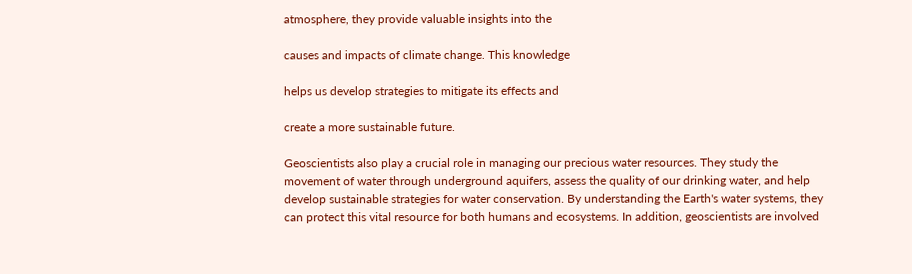atmosphere, they provide valuable insights into the

causes and impacts of climate change. This knowledge

helps us develop strategies to mitigate its effects and

create a more sustainable future.

Geoscientists also play a crucial role in managing our precious water resources. They study the movement of water through underground aquifers, assess the quality of our drinking water, and help develop sustainable strategies for water conservation. By understanding the Earth's water systems, they can protect this vital resource for both humans and ecosystems. In addition, geoscientists are involved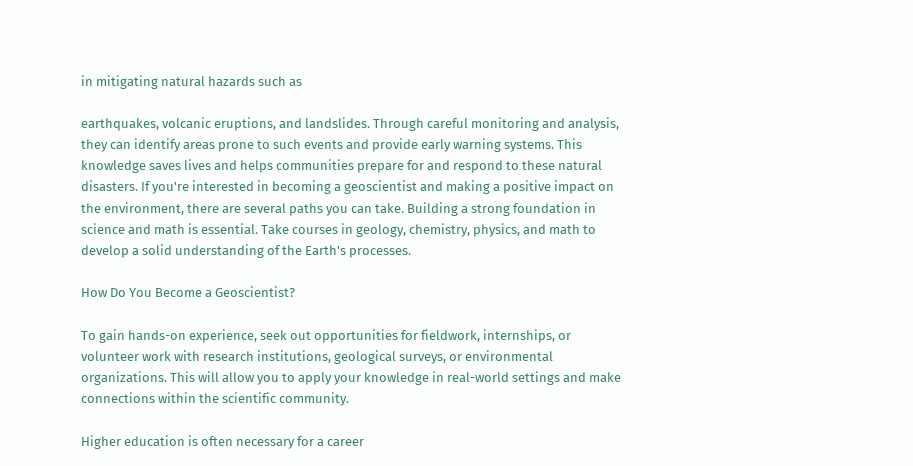in mitigating natural hazards such as

earthquakes, volcanic eruptions, and landslides. Through careful monitoring and analysis, they can identify areas prone to such events and provide early warning systems. This knowledge saves lives and helps communities prepare for and respond to these natural disasters. If you're interested in becoming a geoscientist and making a positive impact on the environment, there are several paths you can take. Building a strong foundation in science and math is essential. Take courses in geology, chemistry, physics, and math to develop a solid understanding of the Earth's processes.

How Do You Become a Geoscientist?

To gain hands-on experience, seek out opportunities for fieldwork, internships, or volunteer work with research institutions, geological surveys, or environmental organizations. This will allow you to apply your knowledge in real-world settings and make connections within the scientific community.

Higher education is often necessary for a career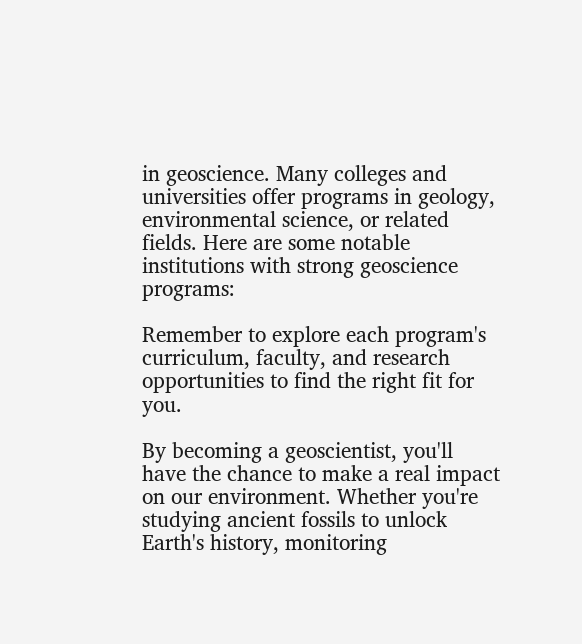in geoscience. Many colleges and universities offer programs in geology, environmental science, or related fields. Here are some notable institutions with strong geoscience programs:

Remember to explore each program's curriculum, faculty, and research opportunities to find the right fit for you.

By becoming a geoscientist, you'll have the chance to make a real impact on our environment. Whether you're studying ancient fossils to unlock Earth's history, monitoring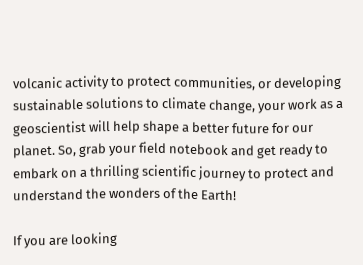volcanic activity to protect communities, or developing sustainable solutions to climate change, your work as a geoscientist will help shape a better future for our planet. So, grab your field notebook and get ready to embark on a thrilling scientific journey to protect and understand the wonders of the Earth!

If you are looking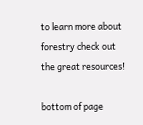to learn more about forestry check out the great resources!

bottom of page